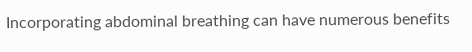Incorporating abdominal breathing can have numerous benefits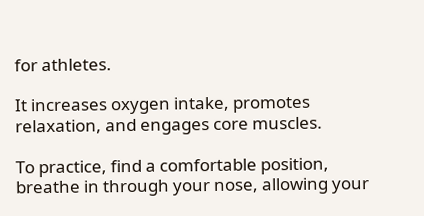for athletes.

It increases oxygen intake, promotes relaxation, and engages core muscles.

To practice, find a comfortable position, breathe in through your nose, allowing your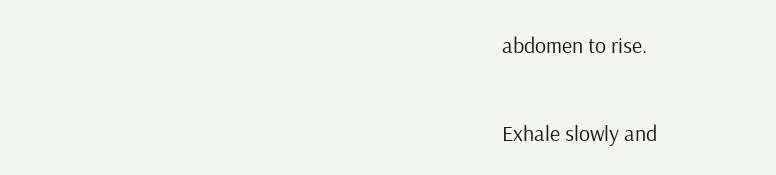abdomen to rise.

Exhale slowly and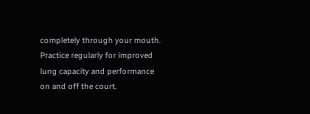completely through your mouth. Practice regularly for improved lung capacity and performance on and off the court.